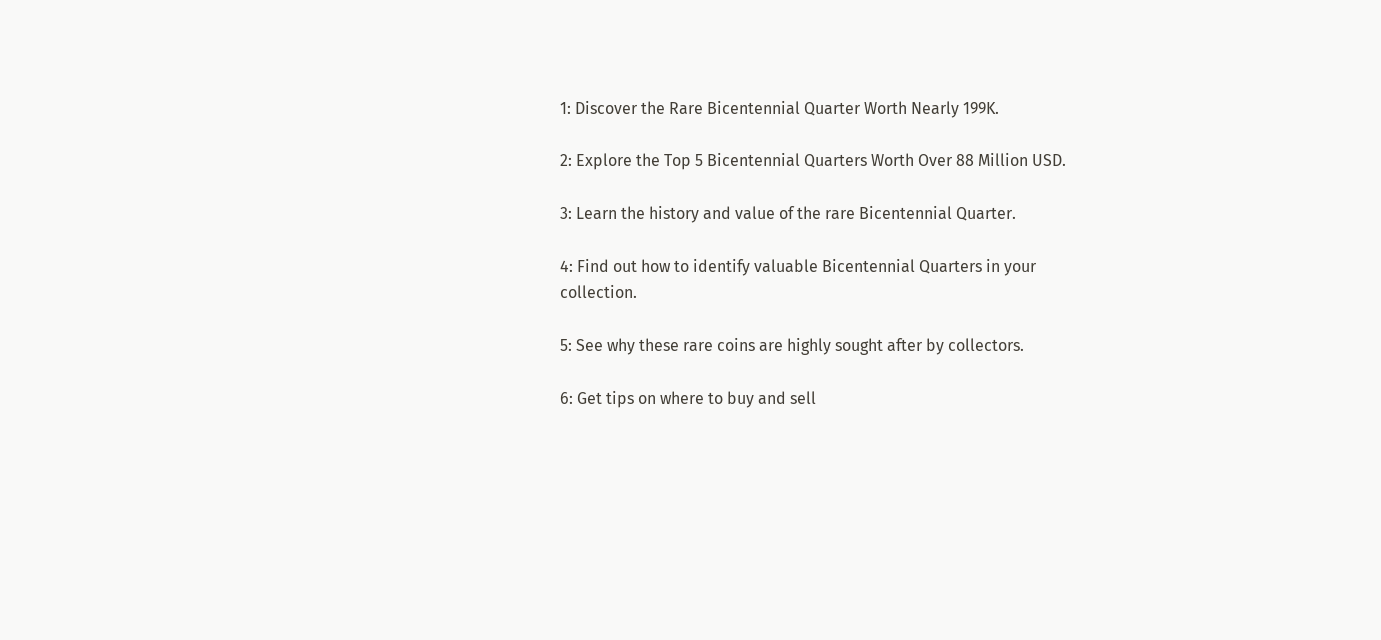1: Discover the Rare Bicentennial Quarter Worth Nearly 199K.

2: Explore the Top 5 Bicentennial Quarters Worth Over 88 Million USD.

3: Learn the history and value of the rare Bicentennial Quarter.

4: Find out how to identify valuable Bicentennial Quarters in your collection.

5: See why these rare coins are highly sought after by collectors.

6: Get tips on where to buy and sell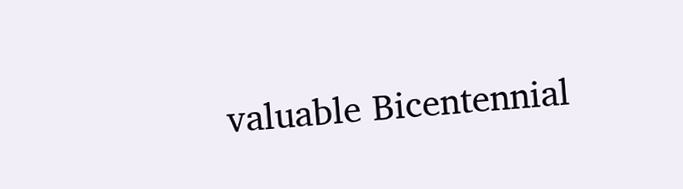valuable Bicentennial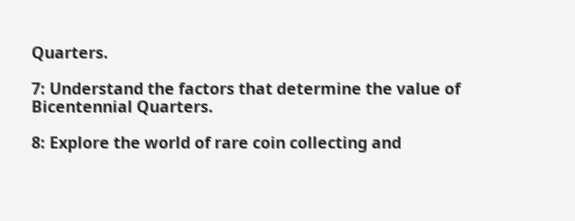Quarters.

7: Understand the factors that determine the value of Bicentennial Quarters.

8: Explore the world of rare coin collecting and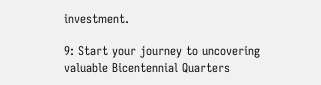investment.

9: Start your journey to uncovering valuable Bicentennial Quarters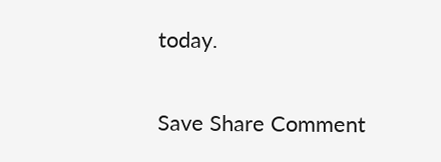today.

Save Share Comment